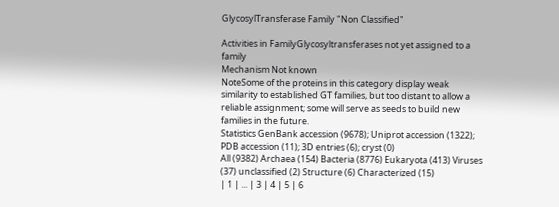GlycosylTransferase Family "Non Classified"

Activities in FamilyGlycosyltransferases not yet assigned to a family
Mechanism Not known
NoteSome of the proteins in this category display weak similarity to established GT families, but too distant to allow a reliable assignment; some will serve as seeds to build new families in the future.
Statistics GenBank accession (9678); Uniprot accession (1322); PDB accession (11); 3D entries (6); cryst (0)
All (9382) Archaea (154) Bacteria (8776) Eukaryota (413) Viruses (37) unclassified (2) Structure (6) Characterized (15)
| 1 | ... | 3 | 4 | 5 | 6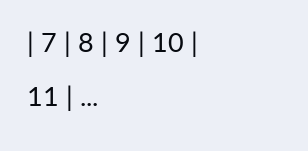| 7 | 8 | 9 | 10 | 11 | ...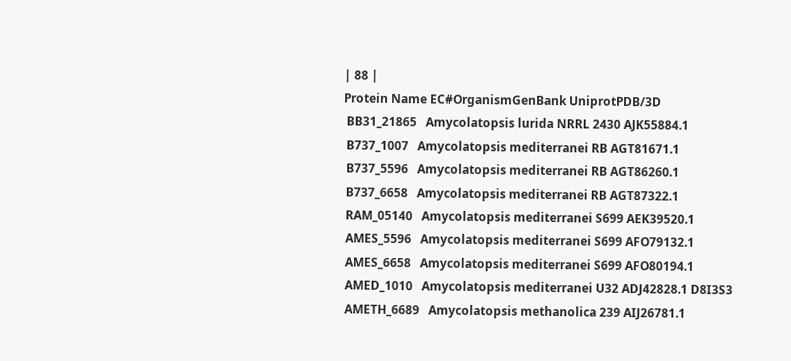| 88 |
Protein Name EC#OrganismGenBank UniprotPDB/3D
 BB31_21865   Amycolatopsis lurida NRRL 2430 AJK55884.1
 B737_1007   Amycolatopsis mediterranei RB AGT81671.1
 B737_5596   Amycolatopsis mediterranei RB AGT86260.1
 B737_6658   Amycolatopsis mediterranei RB AGT87322.1
 RAM_05140   Amycolatopsis mediterranei S699 AEK39520.1
 AMES_5596   Amycolatopsis mediterranei S699 AFO79132.1
 AMES_6658   Amycolatopsis mediterranei S699 AFO80194.1
 AMED_1010   Amycolatopsis mediterranei U32 ADJ42828.1 D8I3S3
 AMETH_6689   Amycolatopsis methanolica 239 AIJ26781.1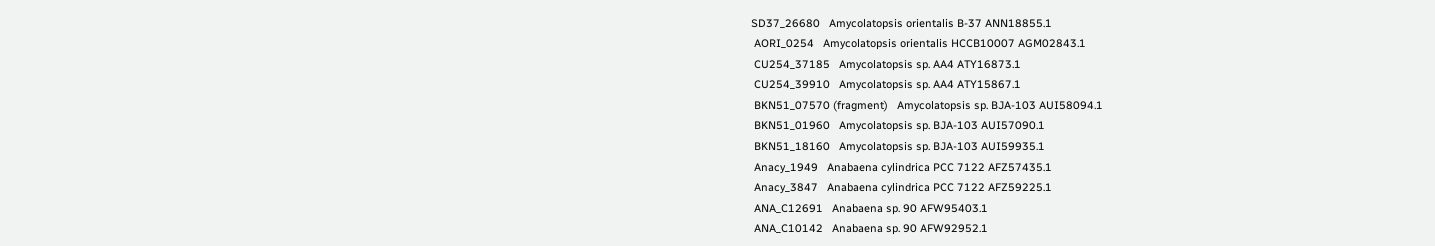SD37_26680   Amycolatopsis orientalis B-37 ANN18855.1
 AORI_0254   Amycolatopsis orientalis HCCB10007 AGM02843.1
 CU254_37185   Amycolatopsis sp. AA4 ATY16873.1
 CU254_39910   Amycolatopsis sp. AA4 ATY15867.1
 BKN51_07570 (fragment)   Amycolatopsis sp. BJA-103 AUI58094.1
 BKN51_01960   Amycolatopsis sp. BJA-103 AUI57090.1
 BKN51_18160   Amycolatopsis sp. BJA-103 AUI59935.1
 Anacy_1949   Anabaena cylindrica PCC 7122 AFZ57435.1
 Anacy_3847   Anabaena cylindrica PCC 7122 AFZ59225.1
 ANA_C12691   Anabaena sp. 90 AFW95403.1
 ANA_C10142   Anabaena sp. 90 AFW92952.1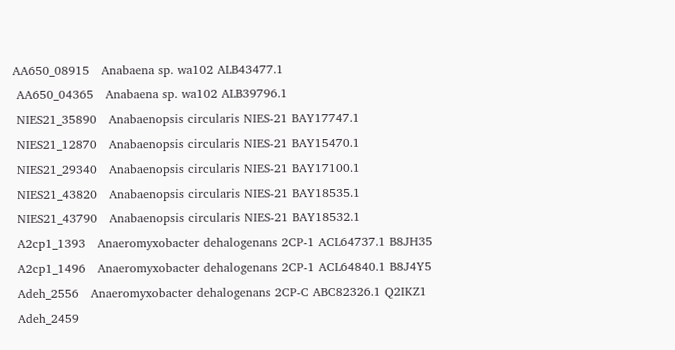AA650_08915   Anabaena sp. wa102 ALB43477.1
 AA650_04365   Anabaena sp. wa102 ALB39796.1
 NIES21_35890   Anabaenopsis circularis NIES-21 BAY17747.1
 NIES21_12870   Anabaenopsis circularis NIES-21 BAY15470.1
 NIES21_29340   Anabaenopsis circularis NIES-21 BAY17100.1
 NIES21_43820   Anabaenopsis circularis NIES-21 BAY18535.1
 NIES21_43790   Anabaenopsis circularis NIES-21 BAY18532.1
 A2cp1_1393   Anaeromyxobacter dehalogenans 2CP-1 ACL64737.1 B8JH35
 A2cp1_1496   Anaeromyxobacter dehalogenans 2CP-1 ACL64840.1 B8J4Y5
 Adeh_2556   Anaeromyxobacter dehalogenans 2CP-C ABC82326.1 Q2IKZ1
 Adeh_2459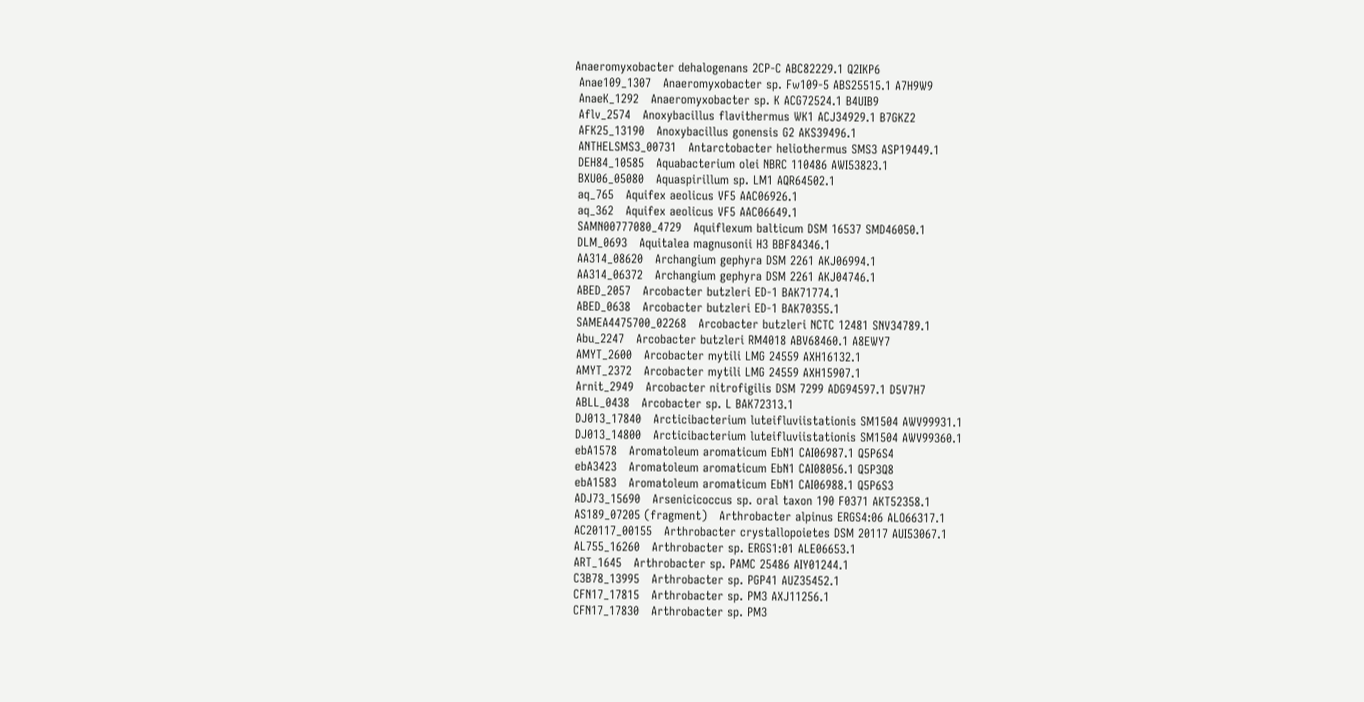Anaeromyxobacter dehalogenans 2CP-C ABC82229.1 Q2IKP6
 Anae109_1307   Anaeromyxobacter sp. Fw109-5 ABS25515.1 A7H9W9
 AnaeK_1292   Anaeromyxobacter sp. K ACG72524.1 B4UIB9
 Aflv_2574   Anoxybacillus flavithermus WK1 ACJ34929.1 B7GKZ2
 AFK25_13190   Anoxybacillus gonensis G2 AKS39496.1
 ANTHELSMS3_00731   Antarctobacter heliothermus SMS3 ASP19449.1
 DEH84_10585   Aquabacterium olei NBRC 110486 AWI53823.1
 BXU06_05080   Aquaspirillum sp. LM1 AQR64502.1
 aq_765   Aquifex aeolicus VF5 AAC06926.1
 aq_362   Aquifex aeolicus VF5 AAC06649.1
 SAMN00777080_4729   Aquiflexum balticum DSM 16537 SMD46050.1
 DLM_0693   Aquitalea magnusonii H3 BBF84346.1
 AA314_08620   Archangium gephyra DSM 2261 AKJ06994.1
 AA314_06372   Archangium gephyra DSM 2261 AKJ04746.1
 ABED_2057   Arcobacter butzleri ED-1 BAK71774.1
 ABED_0638   Arcobacter butzleri ED-1 BAK70355.1
 SAMEA4475700_02268   Arcobacter butzleri NCTC 12481 SNV34789.1
 Abu_2247   Arcobacter butzleri RM4018 ABV68460.1 A8EWY7
 AMYT_2600   Arcobacter mytili LMG 24559 AXH16132.1
 AMYT_2372   Arcobacter mytili LMG 24559 AXH15907.1
 Arnit_2949   Arcobacter nitrofigilis DSM 7299 ADG94597.1 D5V7H7
 ABLL_0438   Arcobacter sp. L BAK72313.1
 DJ013_17840   Arcticibacterium luteifluviistationis SM1504 AWV99931.1
 DJ013_14800   Arcticibacterium luteifluviistationis SM1504 AWV99360.1
 ebA1578   Aromatoleum aromaticum EbN1 CAI06987.1 Q5P6S4
 ebA3423   Aromatoleum aromaticum EbN1 CAI08056.1 Q5P3Q8
 ebA1583   Aromatoleum aromaticum EbN1 CAI06988.1 Q5P6S3
 ADJ73_15690   Arsenicicoccus sp. oral taxon 190 F0371 AKT52358.1
 AS189_07205 (fragment)   Arthrobacter alpinus ERGS4:06 ALO66317.1
 AC20117_00155   Arthrobacter crystallopoietes DSM 20117 AUI53067.1
 AL755_16260   Arthrobacter sp. ERGS1:01 ALE06653.1
 ART_1645   Arthrobacter sp. PAMC 25486 AIY01244.1
 C3B78_13995   Arthrobacter sp. PGP41 AUZ35452.1
 CFN17_17815   Arthrobacter sp. PM3 AXJ11256.1
 CFN17_17830   Arthrobacter sp. PM3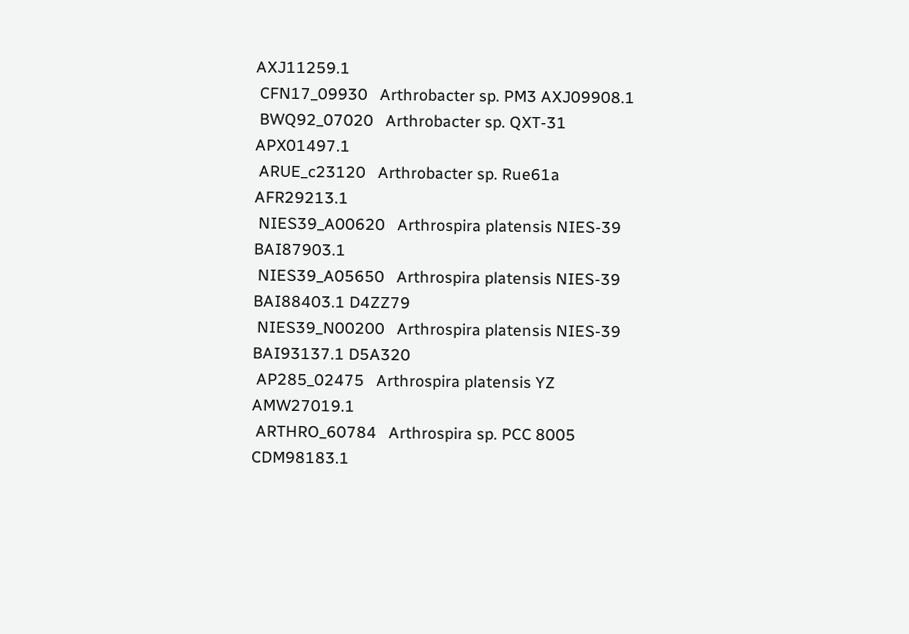AXJ11259.1
 CFN17_09930   Arthrobacter sp. PM3 AXJ09908.1
 BWQ92_07020   Arthrobacter sp. QXT-31 APX01497.1
 ARUE_c23120   Arthrobacter sp. Rue61a AFR29213.1
 NIES39_A00620   Arthrospira platensis NIES-39 BAI87903.1
 NIES39_A05650   Arthrospira platensis NIES-39 BAI88403.1 D4ZZ79
 NIES39_N00200   Arthrospira platensis NIES-39 BAI93137.1 D5A320
 AP285_02475   Arthrospira platensis YZ AMW27019.1
 ARTHRO_60784   Arthrospira sp. PCC 8005 CDM98183.1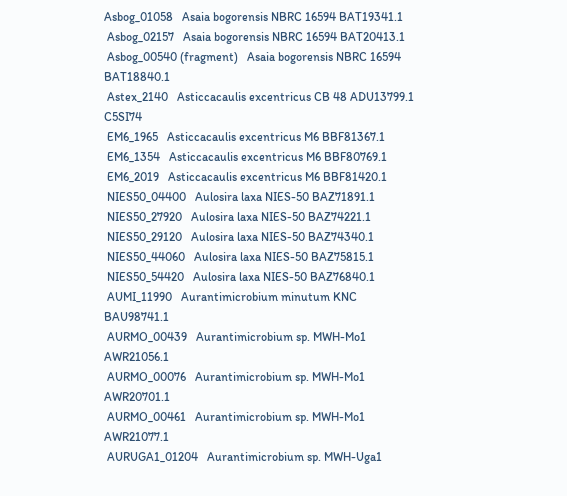Asbog_01058   Asaia bogorensis NBRC 16594 BAT19341.1
 Asbog_02157   Asaia bogorensis NBRC 16594 BAT20413.1
 Asbog_00540 (fragment)   Asaia bogorensis NBRC 16594 BAT18840.1
 Astex_2140   Asticcacaulis excentricus CB 48 ADU13799.1 C5SI74
 EM6_1965   Asticcacaulis excentricus M6 BBF81367.1
 EM6_1354   Asticcacaulis excentricus M6 BBF80769.1
 EM6_2019   Asticcacaulis excentricus M6 BBF81420.1
 NIES50_04400   Aulosira laxa NIES-50 BAZ71891.1
 NIES50_27920   Aulosira laxa NIES-50 BAZ74221.1
 NIES50_29120   Aulosira laxa NIES-50 BAZ74340.1
 NIES50_44060   Aulosira laxa NIES-50 BAZ75815.1
 NIES50_54420   Aulosira laxa NIES-50 BAZ76840.1
 AUMI_11990   Aurantimicrobium minutum KNC BAU98741.1
 AURMO_00439   Aurantimicrobium sp. MWH-Mo1 AWR21056.1
 AURMO_00076   Aurantimicrobium sp. MWH-Mo1 AWR20701.1
 AURMO_00461   Aurantimicrobium sp. MWH-Mo1 AWR21077.1
 AURUGA1_01204   Aurantimicrobium sp. MWH-Uga1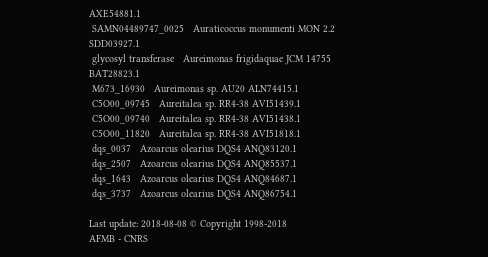AXE54881.1
 SAMN04489747_0025   Auraticoccus monumenti MON 2.2 SDD03927.1
 glycosyl transferase   Aureimonas frigidaquae JCM 14755 BAT28823.1
 M673_16930   Aureimonas sp. AU20 ALN74415.1
 C5O00_09745   Aureitalea sp. RR4-38 AVI51439.1
 C5O00_09740   Aureitalea sp. RR4-38 AVI51438.1
 C5O00_11820   Aureitalea sp. RR4-38 AVI51818.1
 dqs_0037   Azoarcus olearius DQS4 ANQ83120.1
 dqs_2507   Azoarcus olearius DQS4 ANQ85537.1
 dqs_1643   Azoarcus olearius DQS4 ANQ84687.1
 dqs_3737   Azoarcus olearius DQS4 ANQ86754.1

Last update: 2018-08-08 © Copyright 1998-2018
AFMB - CNRS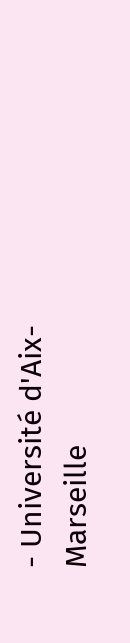- Université d'Aix-Marseille